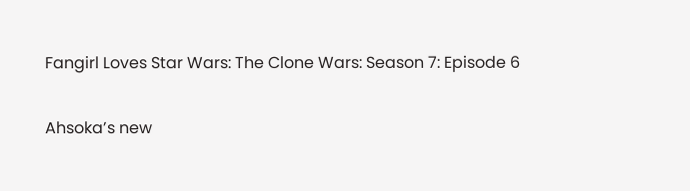Fangirl Loves Star Wars: The Clone Wars: Season 7: Episode 6

Ahsoka’s new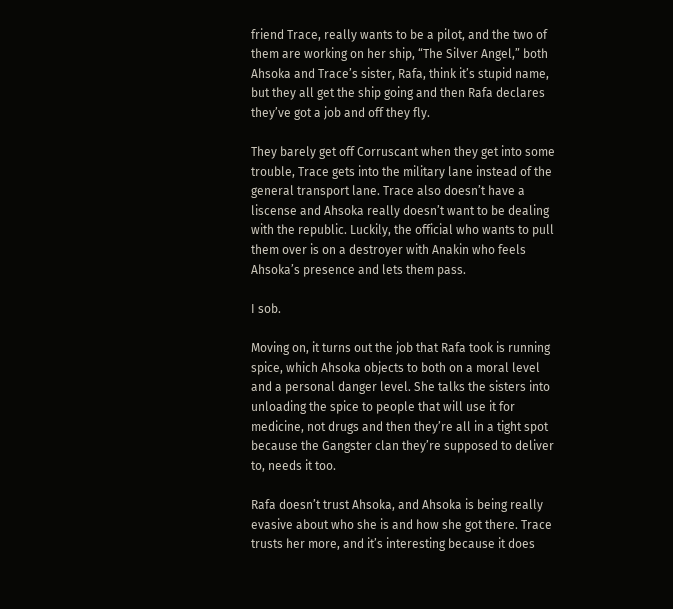friend Trace, really wants to be a pilot, and the two of them are working on her ship, “The Silver Angel,” both Ahsoka and Trace’s sister, Rafa, think it’s stupid name, but they all get the ship going and then Rafa declares they’ve got a job and off they fly.

They barely get off Corruscant when they get into some trouble, Trace gets into the military lane instead of the general transport lane. Trace also doesn’t have a liscense and Ahsoka really doesn’t want to be dealing with the republic. Luckily, the official who wants to pull them over is on a destroyer with Anakin who feels Ahsoka’s presence and lets them pass.

I sob.

Moving on, it turns out the job that Rafa took is running spice, which Ahsoka objects to both on a moral level and a personal danger level. She talks the sisters into unloading the spice to people that will use it for medicine, not drugs and then they’re all in a tight spot because the Gangster clan they’re supposed to deliver to, needs it too.

Rafa doesn’t trust Ahsoka, and Ahsoka is being really evasive about who she is and how she got there. Trace trusts her more, and it’s interesting because it does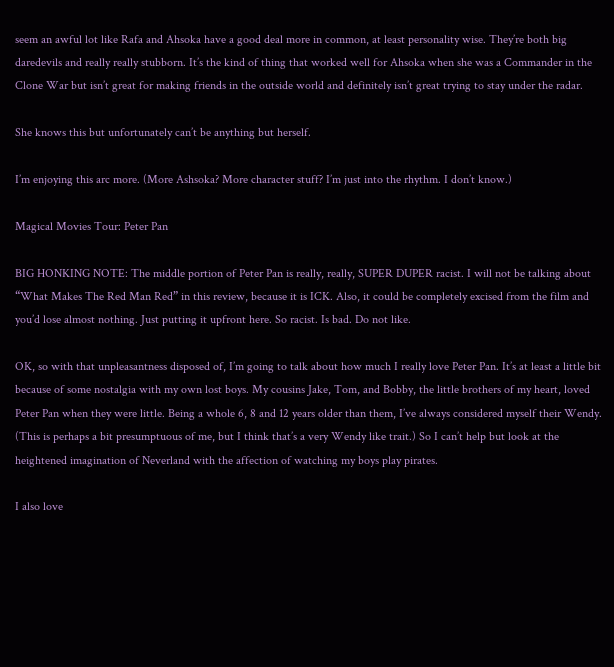seem an awful lot like Rafa and Ahsoka have a good deal more in common, at least personality wise. They’re both big daredevils and really really stubborn. It’s the kind of thing that worked well for Ahsoka when she was a Commander in the Clone War but isn’t great for making friends in the outside world and definitely isn’t great trying to stay under the radar.

She knows this but unfortunately can’t be anything but herself.

I’m enjoying this arc more. (More Ashsoka? More character stuff? I’m just into the rhythm. I don’t know.)

Magical Movies Tour: Peter Pan

BIG HONKING NOTE: The middle portion of Peter Pan is really, really, SUPER DUPER racist. I will not be talking about “What Makes The Red Man Red” in this review, because it is ICK. Also, it could be completely excised from the film and you’d lose almost nothing. Just putting it upfront here. So racist. Is bad. Do not like.

OK, so with that unpleasantness disposed of, I’m going to talk about how much I really love Peter Pan. It’s at least a little bit because of some nostalgia with my own lost boys. My cousins Jake, Tom, and Bobby, the little brothers of my heart, loved Peter Pan when they were little. Being a whole 6, 8 and 12 years older than them, I’ve always considered myself their Wendy. (This is perhaps a bit presumptuous of me, but I think that’s a very Wendy like trait.) So I can’t help but look at the heightened imagination of Neverland with the affection of watching my boys play pirates.

I also love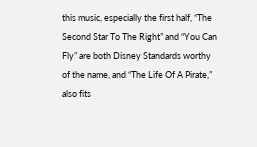this music, especially the first half, “The Second Star To The Right” and “You Can Fly” are both Disney Standards worthy of the name, and “The Life Of A Pirate,” also fits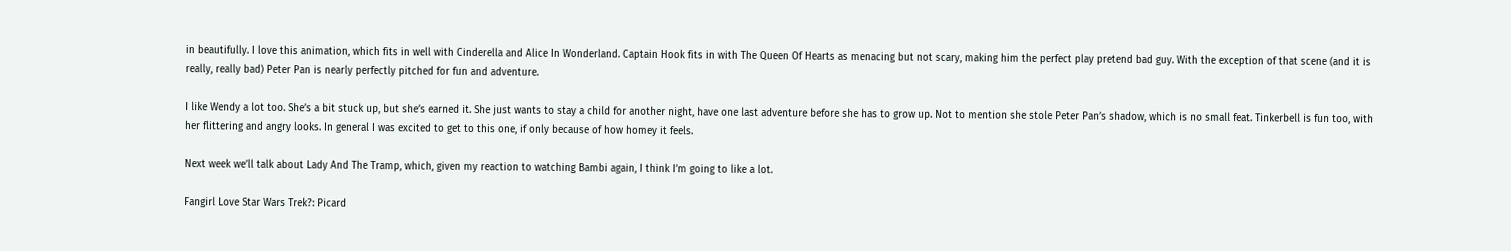in beautifully. I love this animation, which fits in well with Cinderella and Alice In Wonderland. Captain Hook fits in with The Queen Of Hearts as menacing but not scary, making him the perfect play pretend bad guy. With the exception of that scene (and it is really, really bad) Peter Pan is nearly perfectly pitched for fun and adventure.

I like Wendy a lot too. She’s a bit stuck up, but she’s earned it. She just wants to stay a child for another night, have one last adventure before she has to grow up. Not to mention she stole Peter Pan’s shadow, which is no small feat. Tinkerbell is fun too, with her flittering and angry looks. In general I was excited to get to this one, if only because of how homey it feels.

Next week we’ll talk about Lady And The Tramp, which, given my reaction to watching Bambi again, I think I’m going to like a lot.

Fangirl Love Star Wars Trek?: Picard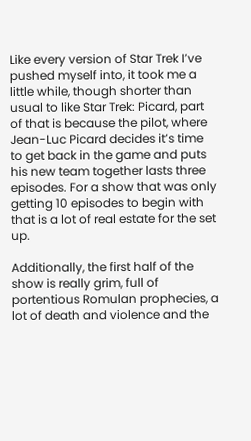Like every version of Star Trek I’ve pushed myself into, it took me a little while, though shorter than usual to like Star Trek: Picard, part of that is because the pilot, where Jean-Luc Picard decides it’s time to get back in the game and puts his new team together lasts three episodes. For a show that was only getting 10 episodes to begin with that is a lot of real estate for the set up.

Additionally, the first half of the show is really grim, full of portentious Romulan prophecies, a lot of death and violence and the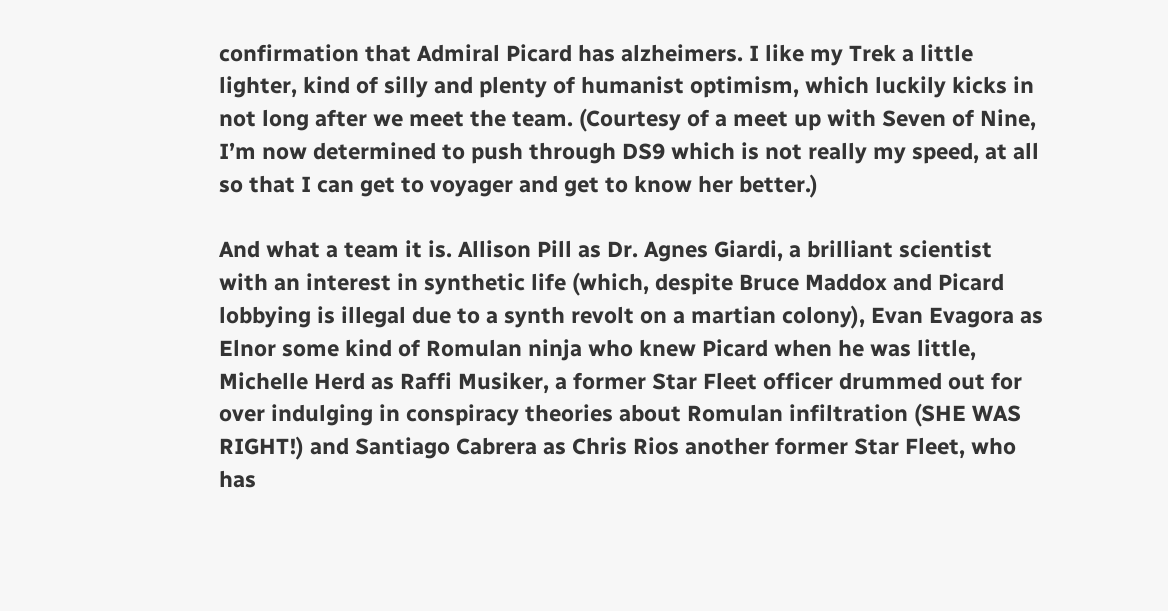confirmation that Admiral Picard has alzheimers. I like my Trek a little lighter, kind of silly and plenty of humanist optimism, which luckily kicks in not long after we meet the team. (Courtesy of a meet up with Seven of Nine, I’m now determined to push through DS9 which is not really my speed, at all so that I can get to voyager and get to know her better.)

And what a team it is. Allison Pill as Dr. Agnes Giardi, a brilliant scientist with an interest in synthetic life (which, despite Bruce Maddox and Picard lobbying is illegal due to a synth revolt on a martian colony), Evan Evagora as Elnor some kind of Romulan ninja who knew Picard when he was little, Michelle Herd as Raffi Musiker, a former Star Fleet officer drummed out for over indulging in conspiracy theories about Romulan infiltration (SHE WAS RIGHT!) and Santiago Cabrera as Chris Rios another former Star Fleet, who has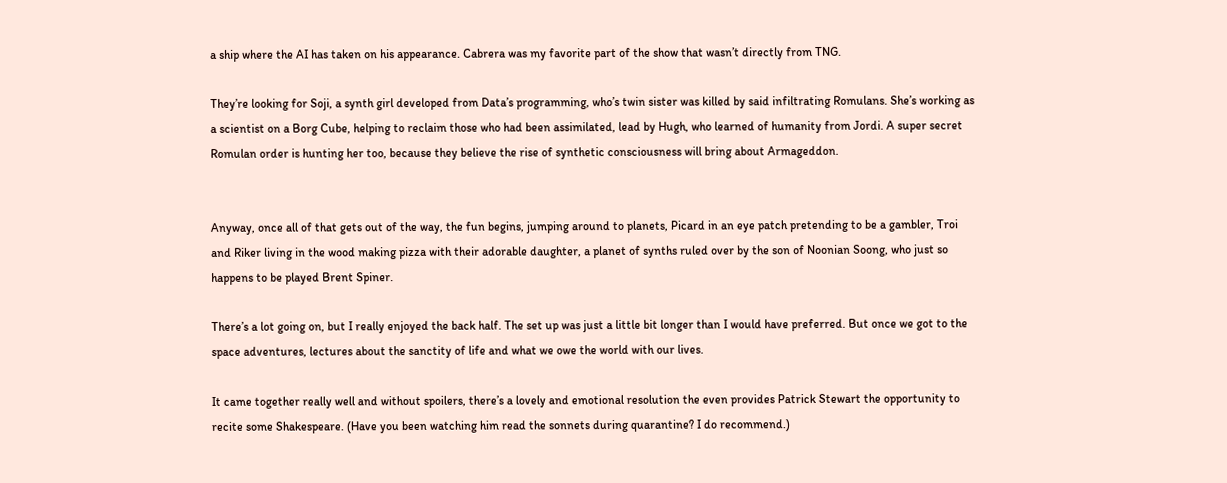a ship where the AI has taken on his appearance. Cabrera was my favorite part of the show that wasn’t directly from TNG.

They’re looking for Soji, a synth girl developed from Data’s programming, who’s twin sister was killed by said infiltrating Romulans. She’s working as a scientist on a Borg Cube, helping to reclaim those who had been assimilated, lead by Hugh, who learned of humanity from Jordi. A super secret Romulan order is hunting her too, because they believe the rise of synthetic consciousness will bring about Armageddon.


Anyway, once all of that gets out of the way, the fun begins, jumping around to planets, Picard in an eye patch pretending to be a gambler, Troi and Riker living in the wood making pizza with their adorable daughter, a planet of synths ruled over by the son of Noonian Soong, who just so happens to be played Brent Spiner.

There’s a lot going on, but I really enjoyed the back half. The set up was just a little bit longer than I would have preferred. But once we got to the space adventures, lectures about the sanctity of life and what we owe the world with our lives.

It came together really well and without spoilers, there’s a lovely and emotional resolution the even provides Patrick Stewart the opportunity to recite some Shakespeare. (Have you been watching him read the sonnets during quarantine? I do recommend.)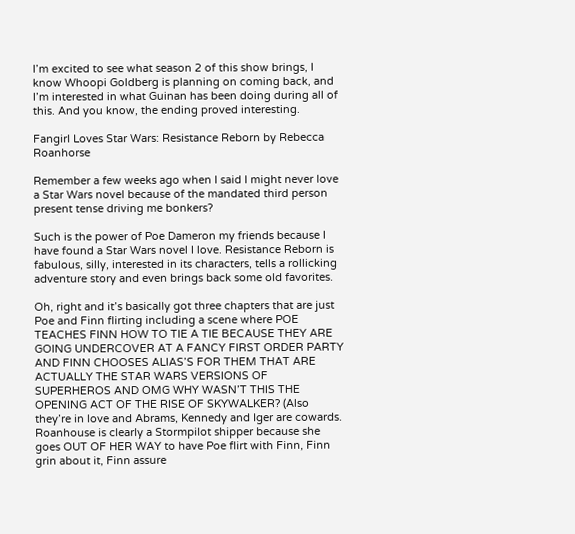I’m excited to see what season 2 of this show brings, I know Whoopi Goldberg is planning on coming back, and I’m interested in what Guinan has been doing during all of this. And you know, the ending proved interesting.

Fangirl Loves Star Wars: Resistance Reborn by Rebecca Roanhorse

Remember a few weeks ago when I said I might never love a Star Wars novel because of the mandated third person present tense driving me bonkers?

Such is the power of Poe Dameron my friends because I have found a Star Wars novel I love. Resistance Reborn is fabulous, silly, interested in its characters, tells a rollicking adventure story and even brings back some old favorites.

Oh, right and it’s basically got three chapters that are just Poe and Finn flirting including a scene where POE TEACHES FINN HOW TO TIE A TIE BECAUSE THEY ARE GOING UNDERCOVER AT A FANCY FIRST ORDER PARTY AND FINN CHOOSES ALIAS’S FOR THEM THAT ARE ACTUALLY THE STAR WARS VERSIONS OF SUPERHEROS AND OMG WHY WASN’T THIS THE OPENING ACT OF THE RISE OF SKYWALKER? (Also they’re in love and Abrams, Kennedy and Iger are cowards. Roanhouse is clearly a Stormpilot shipper because she goes OUT OF HER WAY to have Poe flirt with Finn, Finn grin about it, Finn assure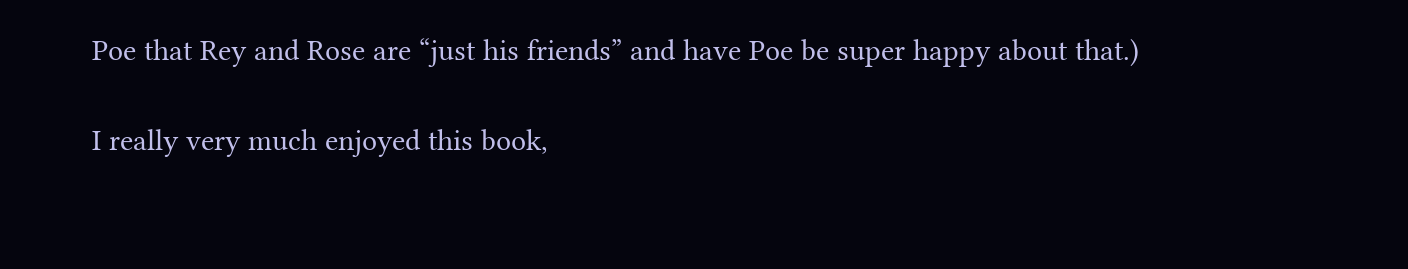Poe that Rey and Rose are “just his friends” and have Poe be super happy about that.)

I really very much enjoyed this book,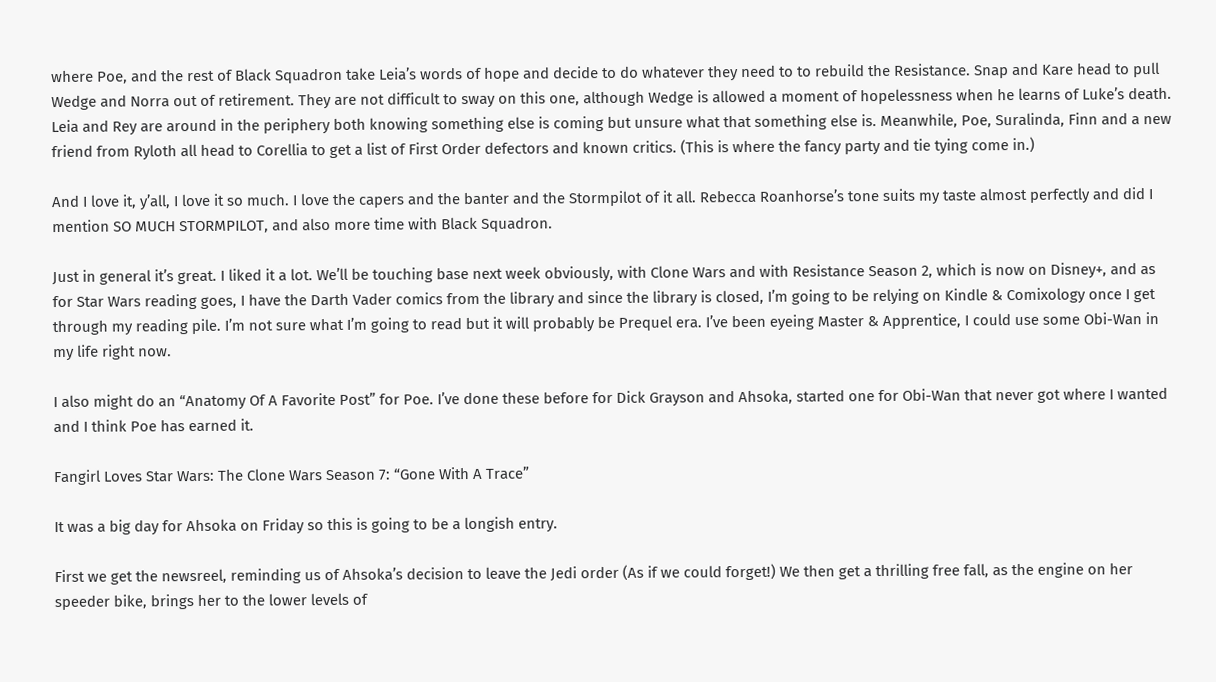where Poe, and the rest of Black Squadron take Leia’s words of hope and decide to do whatever they need to to rebuild the Resistance. Snap and Kare head to pull Wedge and Norra out of retirement. They are not difficult to sway on this one, although Wedge is allowed a moment of hopelessness when he learns of Luke’s death. Leia and Rey are around in the periphery both knowing something else is coming but unsure what that something else is. Meanwhile, Poe, Suralinda, Finn and a new friend from Ryloth all head to Corellia to get a list of First Order defectors and known critics. (This is where the fancy party and tie tying come in.)

And I love it, y’all, I love it so much. I love the capers and the banter and the Stormpilot of it all. Rebecca Roanhorse’s tone suits my taste almost perfectly and did I mention SO MUCH STORMPILOT, and also more time with Black Squadron.

Just in general it’s great. I liked it a lot. We’ll be touching base next week obviously, with Clone Wars and with Resistance Season 2, which is now on Disney+, and as for Star Wars reading goes, I have the Darth Vader comics from the library and since the library is closed, I’m going to be relying on Kindle & Comixology once I get through my reading pile. I’m not sure what I’m going to read but it will probably be Prequel era. I’ve been eyeing Master & Apprentice, I could use some Obi-Wan in my life right now.

I also might do an “Anatomy Of A Favorite Post” for Poe. I’ve done these before for Dick Grayson and Ahsoka, started one for Obi-Wan that never got where I wanted and I think Poe has earned it.

Fangirl Loves Star Wars: The Clone Wars Season 7: “Gone With A Trace”

It was a big day for Ahsoka on Friday so this is going to be a longish entry.

First we get the newsreel, reminding us of Ahsoka’s decision to leave the Jedi order (As if we could forget!) We then get a thrilling free fall, as the engine on her speeder bike, brings her to the lower levels of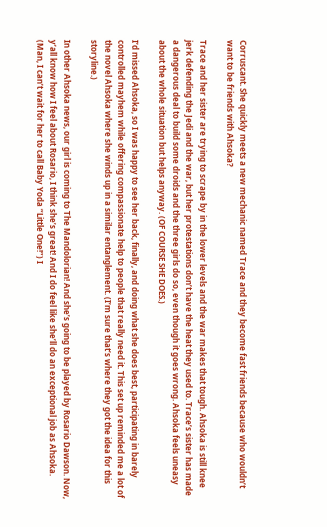Corruscant. She quickly meets a new mechanic named Trace and they become fast friends because who wouldn’t want to be friends with Ahsoka?

Trace and her sister are trying to scrape by in the lower levels and the war makes that tough. Ahsoka is still knee jerk defending the Jedi and the war, but her protestations don’t have the heat they used to. Trace’s sister has made a dangerous deal to build some droids and the three girls do so, even though it goes wrong. Ahsoka feels uneasy about the whole situation but helps anyway. (OF COURSE SHE DOES.)

I’d missed Ahsoka, so I was happy to see her back, finally, and doing what she does best, participating in barely controlled mayhem while offering compassionate help to people that really need it. This set up reminded me a lot of the novel Ahsoka where she winds up in a similar entanglement. (I’m sure that’s where they got the idea for this storyline.)

In other Ahsoka news, our girl is coming to The Mandolorian! And she’s going to be played by Rosario Dawson. Now, y’all know how I feel about Rosario, I think she’s great! And I do feel like she’ll do an exceptional job as Ahsoka. (Man, I can’t wait for her to call Baby Yoda “Little One!”) I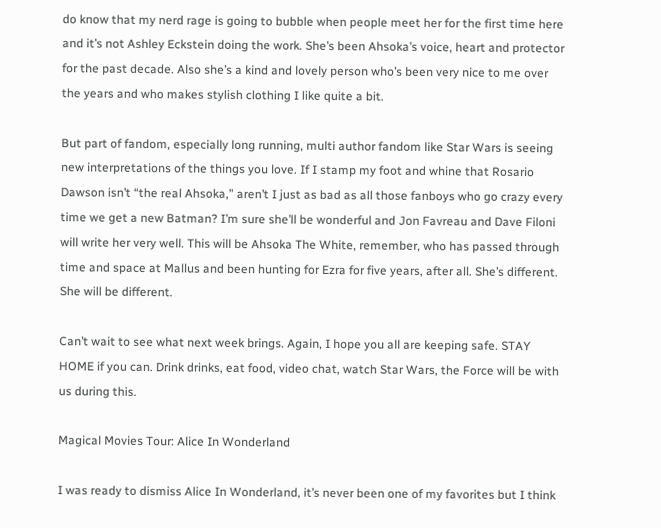do know that my nerd rage is going to bubble when people meet her for the first time here and it’s not Ashley Eckstein doing the work. She’s been Ahsoka’s voice, heart and protector for the past decade. Also she’s a kind and lovely person who’s been very nice to me over the years and who makes stylish clothing I like quite a bit.

But part of fandom, especially long running, multi author fandom like Star Wars is seeing new interpretations of the things you love. If I stamp my foot and whine that Rosario Dawson isn’t “the real Ahsoka,” aren’t I just as bad as all those fanboys who go crazy every time we get a new Batman? I’m sure she’ll be wonderful and Jon Favreau and Dave Filoni will write her very well. This will be Ahsoka The White, remember, who has passed through time and space at Mallus and been hunting for Ezra for five years, after all. She’s different. She will be different.

Can’t wait to see what next week brings. Again, I hope you all are keeping safe. STAY HOME if you can. Drink drinks, eat food, video chat, watch Star Wars, the Force will be with us during this.

Magical Movies Tour: Alice In Wonderland

I was ready to dismiss Alice In Wonderland, it’s never been one of my favorites but I think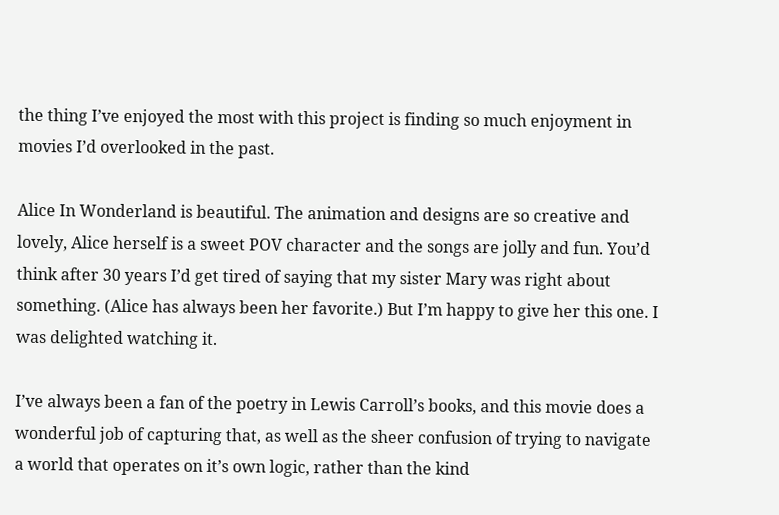the thing I’ve enjoyed the most with this project is finding so much enjoyment in movies I’d overlooked in the past.

Alice In Wonderland is beautiful. The animation and designs are so creative and lovely, Alice herself is a sweet POV character and the songs are jolly and fun. You’d think after 30 years I’d get tired of saying that my sister Mary was right about something. (Alice has always been her favorite.) But I’m happy to give her this one. I was delighted watching it.

I’ve always been a fan of the poetry in Lewis Carroll’s books, and this movie does a wonderful job of capturing that, as well as the sheer confusion of trying to navigate a world that operates on it’s own logic, rather than the kind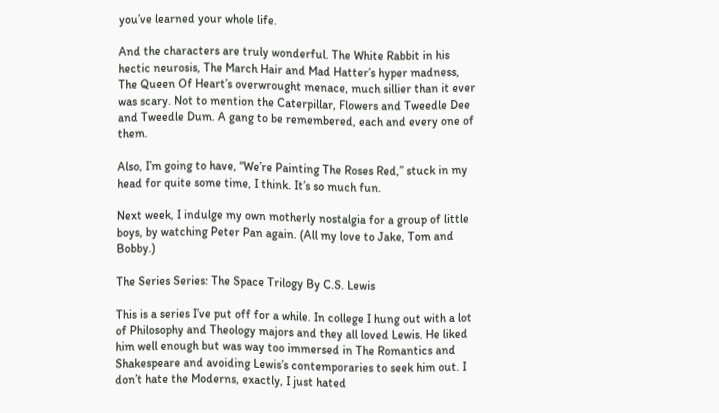you’ve learned your whole life.

And the characters are truly wonderful. The White Rabbit in his hectic neurosis, The March Hair and Mad Hatter’s hyper madness, The Queen Of Heart’s overwrought menace, much sillier than it ever was scary. Not to mention the Caterpillar, Flowers and Tweedle Dee and Tweedle Dum. A gang to be remembered, each and every one of them.

Also, I’m going to have, “We’re Painting The Roses Red,” stuck in my head for quite some time, I think. It’s so much fun.

Next week, I indulge my own motherly nostalgia for a group of little boys, by watching Peter Pan again. (All my love to Jake, Tom and Bobby.)

The Series Series: The Space Trilogy By C.S. Lewis

This is a series I’ve put off for a while. In college I hung out with a lot of Philosophy and Theology majors and they all loved Lewis. He liked him well enough but was way too immersed in The Romantics and Shakespeare and avoiding Lewis’s contemporaries to seek him out. I don’t hate the Moderns, exactly, I just hated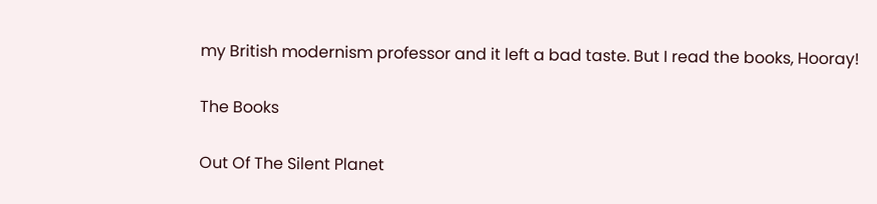my British modernism professor and it left a bad taste. But I read the books, Hooray!

The Books

Out Of The Silent Planet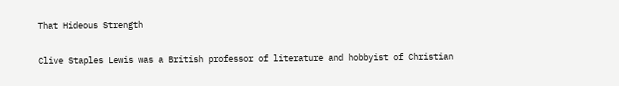That Hideous Strength


Clive Staples Lewis was a British professor of literature and hobbyist of Christian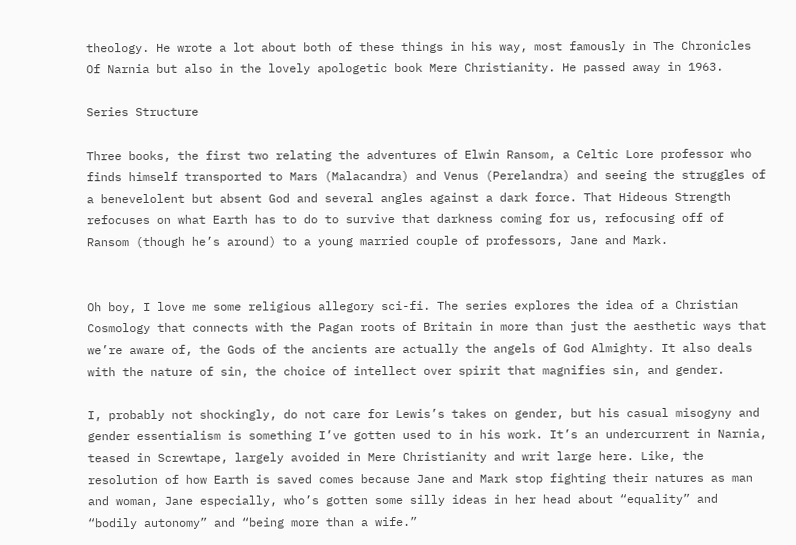theology. He wrote a lot about both of these things in his way, most famously in The Chronicles Of Narnia but also in the lovely apologetic book Mere Christianity. He passed away in 1963.

Series Structure

Three books, the first two relating the adventures of Elwin Ransom, a Celtic Lore professor who finds himself transported to Mars (Malacandra) and Venus (Perelandra) and seeing the struggles of a benevelolent but absent God and several angles against a dark force. That Hideous Strength refocuses on what Earth has to do to survive that darkness coming for us, refocusing off of Ransom (though he’s around) to a young married couple of professors, Jane and Mark.


Oh boy, I love me some religious allegory sci-fi. The series explores the idea of a Christian Cosmology that connects with the Pagan roots of Britain in more than just the aesthetic ways that we’re aware of, the Gods of the ancients are actually the angels of God Almighty. It also deals with the nature of sin, the choice of intellect over spirit that magnifies sin, and gender.

I, probably not shockingly, do not care for Lewis’s takes on gender, but his casual misogyny and gender essentialism is something I’ve gotten used to in his work. It’s an undercurrent in Narnia, teased in Screwtape, largely avoided in Mere Christianity and writ large here. Like, the resolution of how Earth is saved comes because Jane and Mark stop fighting their natures as man and woman, Jane especially, who’s gotten some silly ideas in her head about “equality” and “bodily autonomy” and “being more than a wife.”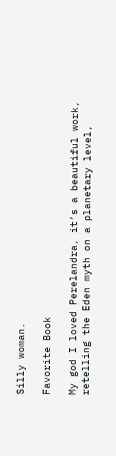Silly woman.

Favorite Book

My god I loved Perelandra, it’s a beautiful work, retelling the Eden myth on a planetary level,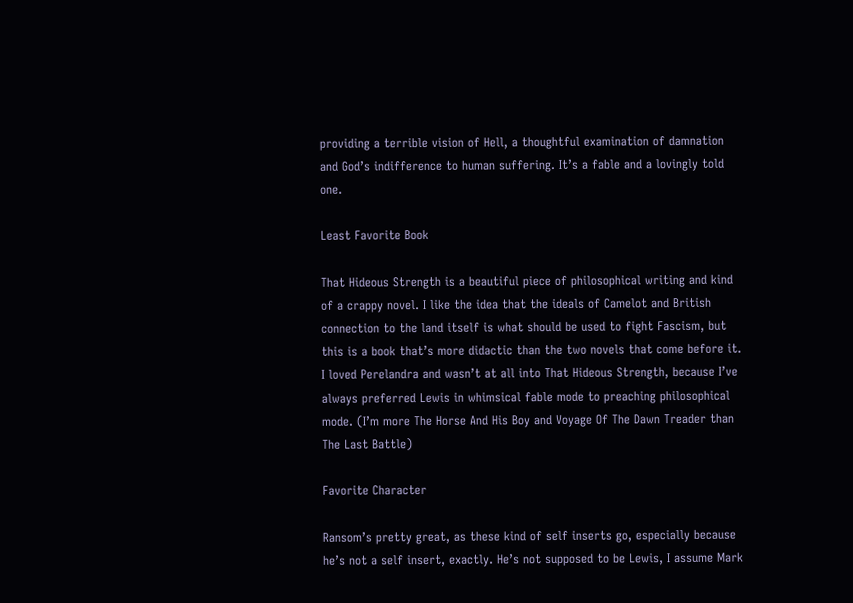providing a terrible vision of Hell, a thoughtful examination of damnation and God’s indifference to human suffering. It’s a fable and a lovingly told one.

Least Favorite Book

That Hideous Strength is a beautiful piece of philosophical writing and kind of a crappy novel. I like the idea that the ideals of Camelot and British connection to the land itself is what should be used to fight Fascism, but this is a book that’s more didactic than the two novels that come before it. I loved Perelandra and wasn’t at all into That Hideous Strength, because I’ve always preferred Lewis in whimsical fable mode to preaching philosophical mode. (I’m more The Horse And His Boy and Voyage Of The Dawn Treader than The Last Battle)

Favorite Character

Ransom’s pretty great, as these kind of self inserts go, especially because he’s not a self insert, exactly. He’s not supposed to be Lewis, I assume Mark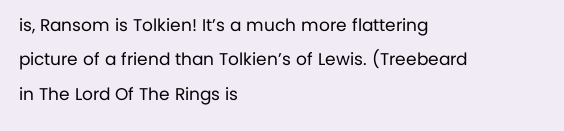is, Ransom is Tolkien! It’s a much more flattering picture of a friend than Tolkien’s of Lewis. (Treebeard in The Lord Of The Rings is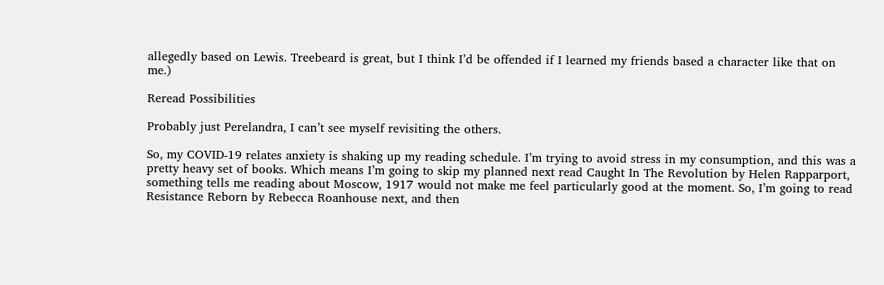allegedly based on Lewis. Treebeard is great, but I think I’d be offended if I learned my friends based a character like that on me.)

Reread Possibilities

Probably just Perelandra, I can’t see myself revisiting the others.

So, my COVID-19 relates anxiety is shaking up my reading schedule. I’m trying to avoid stress in my consumption, and this was a pretty heavy set of books. Which means I’m going to skip my planned next read Caught In The Revolution by Helen Rapparport, something tells me reading about Moscow, 1917 would not make me feel particularly good at the moment. So, I’m going to read Resistance Reborn by Rebecca Roanhouse next, and then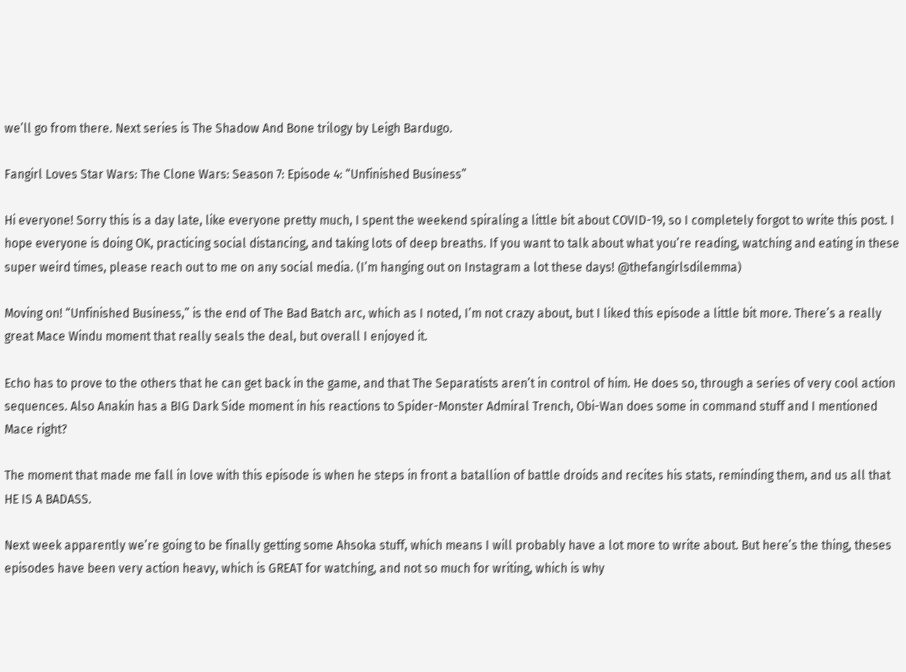we’ll go from there. Next series is The Shadow And Bone trilogy by Leigh Bardugo.

Fangirl Loves Star Wars: The Clone Wars: Season 7: Episode 4: “Unfinished Business”

Hi everyone! Sorry this is a day late, like everyone pretty much, I spent the weekend spiraling a little bit about COVID-19, so I completely forgot to write this post. I hope everyone is doing OK, practicing social distancing, and taking lots of deep breaths. If you want to talk about what you’re reading, watching and eating in these super weird times, please reach out to me on any social media. (I’m hanging out on Instagram a lot these days! @thefangirlsdilemma)

Moving on! “Unfinished Business,” is the end of The Bad Batch arc, which as I noted, I’m not crazy about, but I liked this episode a little bit more. There’s a really great Mace Windu moment that really seals the deal, but overall I enjoyed it.

Echo has to prove to the others that he can get back in the game, and that The Separatists aren’t in control of him. He does so, through a series of very cool action sequences. Also Anakin has a BIG Dark Side moment in his reactions to Spider-Monster Admiral Trench, Obi-Wan does some in command stuff and I mentioned Mace right?

The moment that made me fall in love with this episode is when he steps in front a batallion of battle droids and recites his stats, reminding them, and us all that HE IS A BADASS.

Next week apparently we’re going to be finally getting some Ahsoka stuff, which means I will probably have a lot more to write about. But here’s the thing, theses episodes have been very action heavy, which is GREAT for watching, and not so much for writing, which is why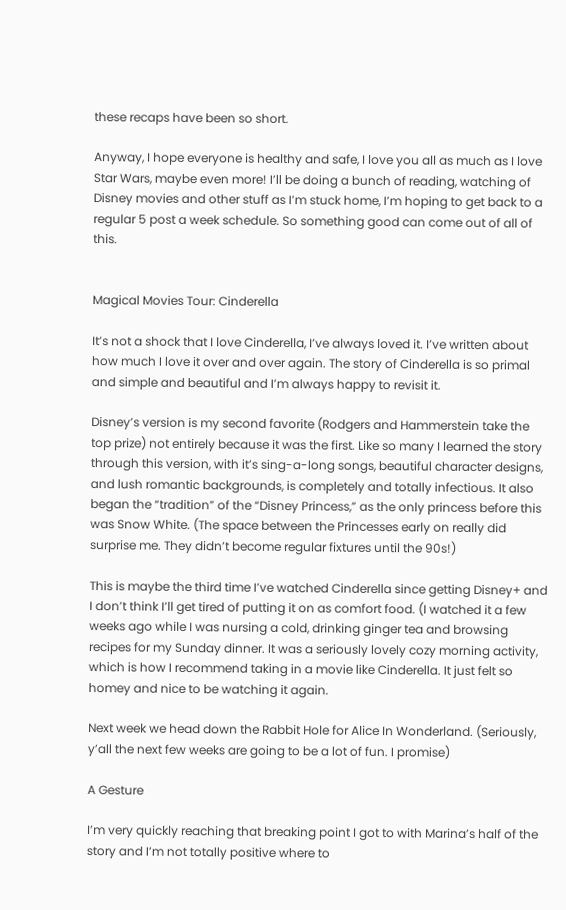these recaps have been so short.

Anyway, I hope everyone is healthy and safe, I love you all as much as I love Star Wars, maybe even more! I’ll be doing a bunch of reading, watching of Disney movies and other stuff as I’m stuck home, I’m hoping to get back to a regular 5 post a week schedule. So something good can come out of all of this.


Magical Movies Tour: Cinderella

It’s not a shock that I love Cinderella, I’ve always loved it. I’ve written about how much I love it over and over again. The story of Cinderella is so primal and simple and beautiful and I’m always happy to revisit it.

Disney’s version is my second favorite (Rodgers and Hammerstein take the top prize) not entirely because it was the first. Like so many I learned the story through this version, with it’s sing-a-long songs, beautiful character designs, and lush romantic backgrounds, is completely and totally infectious. It also began the “tradition” of the “Disney Princess,” as the only princess before this was Snow White. (The space between the Princesses early on really did surprise me. They didn’t become regular fixtures until the 90s!)

This is maybe the third time I’ve watched Cinderella since getting Disney+ and I don’t think I’ll get tired of putting it on as comfort food. (I watched it a few weeks ago while I was nursing a cold, drinking ginger tea and browsing recipes for my Sunday dinner. It was a seriously lovely cozy morning activity, which is how I recommend taking in a movie like Cinderella. It just felt so homey and nice to be watching it again.

Next week we head down the Rabbit Hole for Alice In Wonderland. (Seriously, y’all the next few weeks are going to be a lot of fun. I promise)

A Gesture

I’m very quickly reaching that breaking point I got to with Marina’s half of the story and I’m not totally positive where to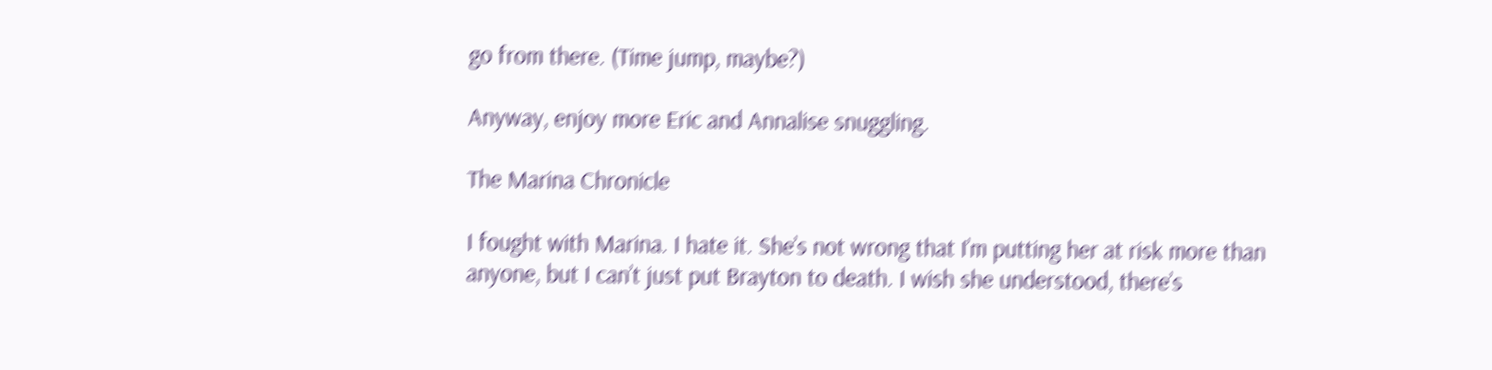go from there. (Time jump, maybe?)

Anyway, enjoy more Eric and Annalise snuggling.

The Marina Chronicle

I fought with Marina. I hate it. She’s not wrong that I’m putting her at risk more than anyone, but I can’t just put Brayton to death. I wish she understood, there’s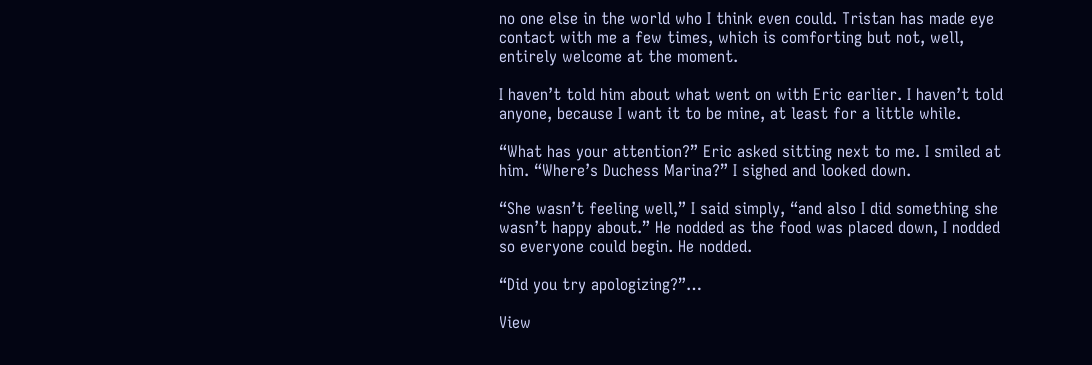no one else in the world who I think even could. Tristan has made eye contact with me a few times, which is comforting but not, well, entirely welcome at the moment.

I haven’t told him about what went on with Eric earlier. I haven’t told anyone, because I want it to be mine, at least for a little while.

“What has your attention?” Eric asked sitting next to me. I smiled at him. “Where’s Duchess Marina?” I sighed and looked down.

“She wasn’t feeling well,” I said simply, “and also I did something she wasn’t happy about.” He nodded as the food was placed down, I nodded so everyone could begin. He nodded.

“Did you try apologizing?”…

View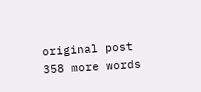original post 358 more words